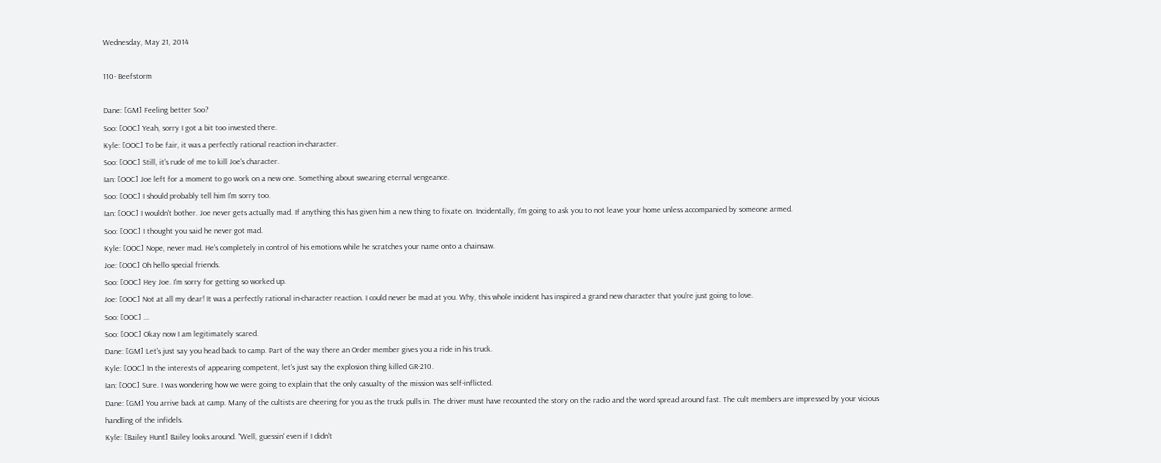Wednesday, May 21, 2014

110- Beefstorm

Dane: [GM] Feeling better Soo?
Soo: [OOC] Yeah, sorry I got a bit too invested there.
Kyle: [OOC] To be fair, it was a perfectly rational reaction in-character.
Soo: [OOC] Still, it's rude of me to kill Joe's character.
Ian: [OOC] Joe left for a moment to go work on a new one. Something about swearing eternal vengeance.
Soo: [OOC] I should probably tell him I'm sorry too.
Ian: [OOC] I wouldn't bother. Joe never gets actually mad. If anything this has given him a new thing to fixate on. Incidentally, I'm going to ask you to not leave your home unless accompanied by someone armed.
Soo: [OOC] I thought you said he never got mad.
Kyle: [OOC] Nope, never mad. He's completely in control of his emotions while he scratches your name onto a chainsaw.
Joe: [OOC] Oh hello special friends.
Soo: [OOC] Hey Joe. I'm sorry for getting so worked up.
Joe: [OOC] Not at all my dear! It was a perfectly rational in-character reaction. I could never be mad at you. Why, this whole incident has inspired a grand new character that you're just going to love.
Soo: [OOC] ...
Soo: [OOC] Okay now I am legitimately scared.
Dane: [GM] Let's just say you head back to camp. Part of the way there an Order member gives you a ride in his truck.
Kyle: [OOC] In the interests of appearing competent, let's just say the explosion thing killed GR-210.
Ian: [OOC] Sure. I was wondering how we were going to explain that the only casualty of the mission was self-inflicted.
Dane: [GM] You arrive back at camp. Many of the cultists are cheering for you as the truck pulls in. The driver must have recounted the story on the radio and the word spread around fast. The cult members are impressed by your vicious handling of the infidels.
Kyle: [Bailey Hunt] Bailey looks around. "Well, guessin' even if I didn't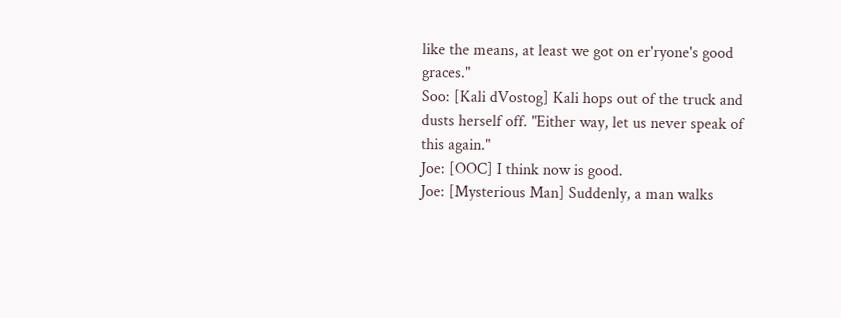like the means, at least we got on er'ryone's good graces."
Soo: [Kali dVostog] Kali hops out of the truck and dusts herself off. "Either way, let us never speak of this again."
Joe: [OOC] I think now is good.
Joe: [Mysterious Man] Suddenly, a man walks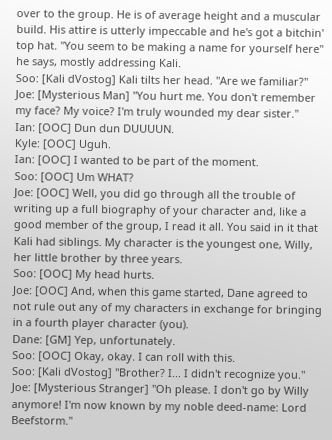over to the group. He is of average height and a muscular build. His attire is utterly impeccable and he's got a bitchin' top hat. "You seem to be making a name for yourself here" he says, mostly addressing Kali.
Soo: [Kali dVostog] Kali tilts her head. "Are we familiar?"
Joe: [Mysterious Man] "You hurt me. You don't remember my face? My voice? I'm truly wounded my dear sister."
Ian: [OOC] Dun dun DUUUUN.
Kyle: [OOC] Uguh.
Ian: [OOC] I wanted to be part of the moment.
Soo: [OOC] Um WHAT?
Joe: [OOC] Well, you did go through all the trouble of writing up a full biography of your character and, like a good member of the group, I read it all. You said in it that Kali had siblings. My character is the youngest one, Willy, her little brother by three years.
Soo: [OOC] My head hurts.
Joe: [OOC] And, when this game started, Dane agreed to not rule out any of my characters in exchange for bringing in a fourth player character (you).
Dane: [GM] Yep, unfortunately.
Soo: [OOC] Okay, okay. I can roll with this.
Soo: [Kali dVostog] "Brother? I... I didn't recognize you."
Joe: [Mysterious Stranger] "Oh please. I don't go by Willy anymore! I'm now known by my noble deed-name: Lord Beefstorm."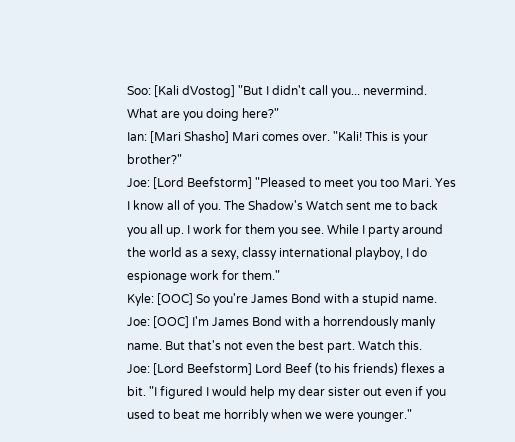Soo: [Kali dVostog] "But I didn't call you... nevermind. What are you doing here?"
Ian: [Mari Shasho] Mari comes over. "Kali! This is your brother?"
Joe: [Lord Beefstorm] "Pleased to meet you too Mari. Yes I know all of you. The Shadow's Watch sent me to back you all up. I work for them you see. While I party around the world as a sexy, classy international playboy, I do espionage work for them."
Kyle: [OOC] So you're James Bond with a stupid name.
Joe: [OOC] I'm James Bond with a horrendously manly name. But that's not even the best part. Watch this.
Joe: [Lord Beefstorm] Lord Beef (to his friends) flexes a bit. "I figured I would help my dear sister out even if you used to beat me horribly when we were younger."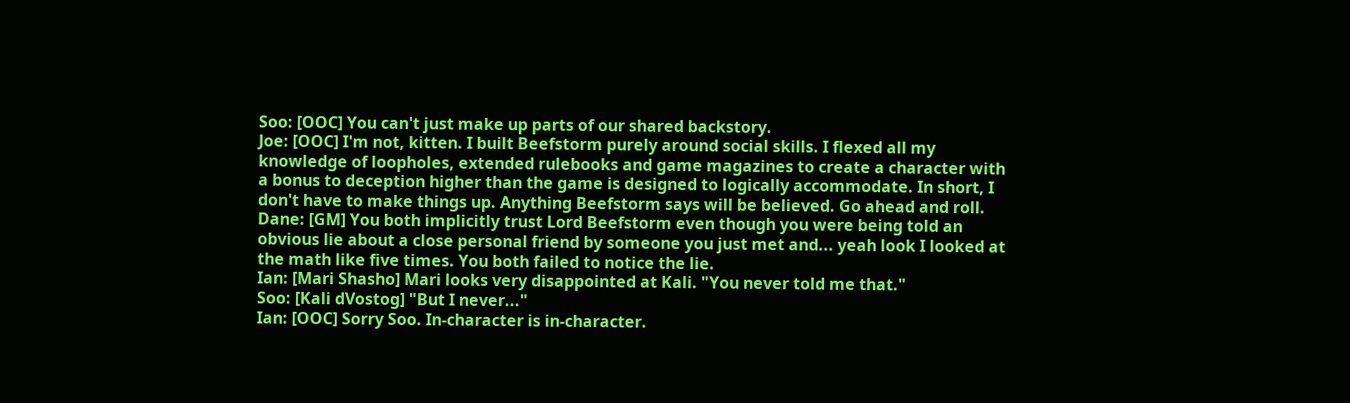Soo: [OOC] You can't just make up parts of our shared backstory.
Joe: [OOC] I'm not, kitten. I built Beefstorm purely around social skills. I flexed all my knowledge of loopholes, extended rulebooks and game magazines to create a character with a bonus to deception higher than the game is designed to logically accommodate. In short, I don't have to make things up. Anything Beefstorm says will be believed. Go ahead and roll.
Dane: [GM] You both implicitly trust Lord Beefstorm even though you were being told an obvious lie about a close personal friend by someone you just met and... yeah look I looked at the math like five times. You both failed to notice the lie.
Ian: [Mari Shasho] Mari looks very disappointed at Kali. "You never told me that."
Soo: [Kali dVostog] "But I never..."
Ian: [OOC] Sorry Soo. In-character is in-character.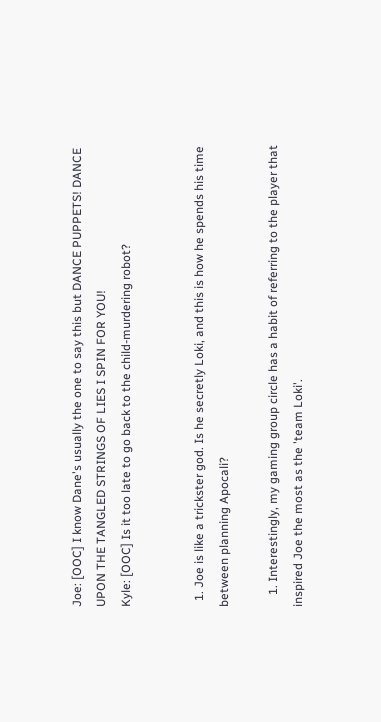Joe: [OOC] I know Dane's usually the one to say this but DANCE PUPPETS! DANCE UPON THE TANGLED STRINGS OF LIES I SPIN FOR YOU!
Kyle: [OOC] Is it too late to go back to the child-murdering robot?


  1. Joe is like a trickster god. Is he secretly Loki, and this is how he spends his time between planning Apocali?

    1. Interestingly, my gaming group circle has a habit of referring to the player that inspired Joe the most as the 'team Loki'.